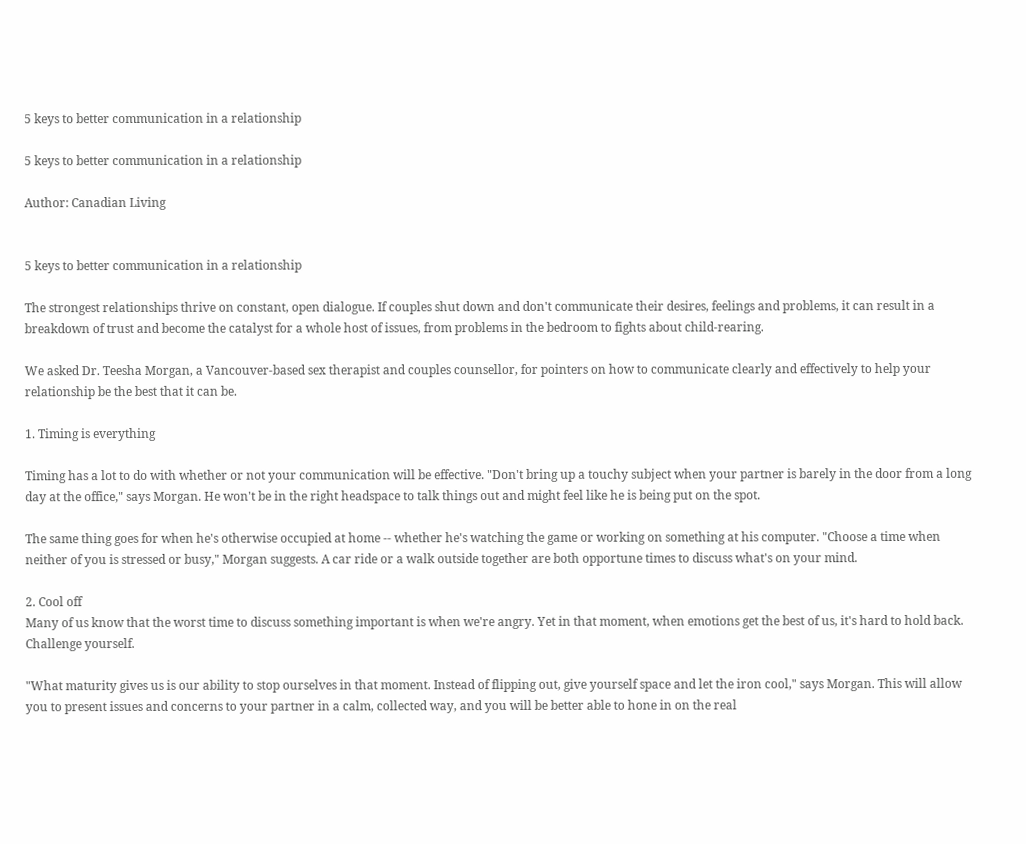5 keys to better communication in a relationship

5 keys to better communication in a relationship

Author: Canadian Living


5 keys to better communication in a relationship

The strongest relationships thrive on constant, open dialogue. If couples shut down and don't communicate their desires, feelings and problems, it can result in a breakdown of trust and become the catalyst for a whole host of issues, from problems in the bedroom to fights about child-rearing.

We asked Dr. Teesha Morgan, a Vancouver-based sex therapist and couples counsellor, for pointers on how to communicate clearly and effectively to help your relationship be the best that it can be.

1. Timing is everything

Timing has a lot to do with whether or not your communication will be effective. "Don't bring up a touchy subject when your partner is barely in the door from a long day at the office," says Morgan. He won't be in the right headspace to talk things out and might feel like he is being put on the spot.

The same thing goes for when he's otherwise occupied at home -- whether he's watching the game or working on something at his computer. "Choose a time when neither of you is stressed or busy," Morgan suggests. A car ride or a walk outside together are both opportune times to discuss what's on your mind.

2. Cool off
Many of us know that the worst time to discuss something important is when we're angry. Yet in that moment, when emotions get the best of us, it's hard to hold back. Challenge yourself.

"What maturity gives us is our ability to stop ourselves in that moment. Instead of flipping out, give yourself space and let the iron cool," says Morgan. This will allow you to present issues and concerns to your partner in a calm, collected way, and you will be better able to hone in on the real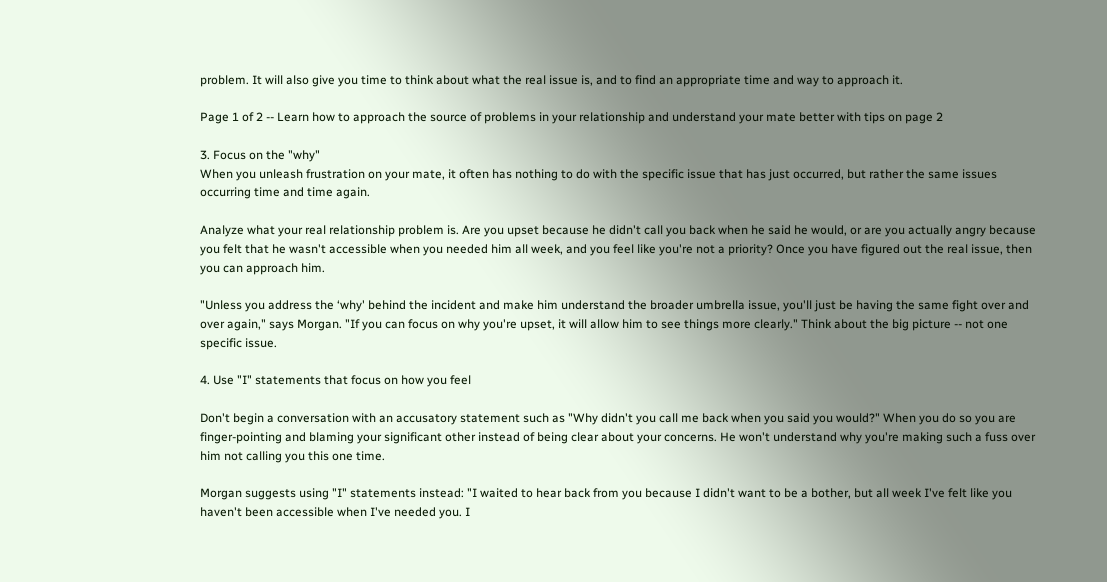problem. It will also give you time to think about what the real issue is, and to find an appropriate time and way to approach it.

Page 1 of 2 -- Learn how to approach the source of problems in your relationship and understand your mate better with tips on page 2

3. Focus on the "why"
When you unleash frustration on your mate, it often has nothing to do with the specific issue that has just occurred, but rather the same issues occurring time and time again.

Analyze what your real relationship problem is. Are you upset because he didn't call you back when he said he would, or are you actually angry because you felt that he wasn't accessible when you needed him all week, and you feel like you're not a priority? Once you have figured out the real issue, then you can approach him.

"Unless you address the ‘why' behind the incident and make him understand the broader umbrella issue, you'll just be having the same fight over and over again," says Morgan. "If you can focus on why you're upset, it will allow him to see things more clearly." Think about the big picture -- not one specific issue.

4. Use "I" statements that focus on how you feel

Don't begin a conversation with an accusatory statement such as "Why didn't you call me back when you said you would?" When you do so you are finger-pointing and blaming your significant other instead of being clear about your concerns. He won't understand why you're making such a fuss over him not calling you this one time.

Morgan suggests using "I" statements instead: "I waited to hear back from you because I didn't want to be a bother, but all week I've felt like you haven't been accessible when I've needed you. I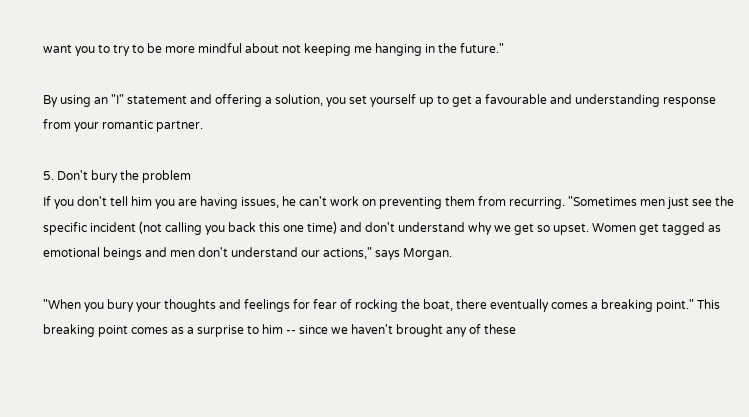want you to try to be more mindful about not keeping me hanging in the future."

By using an "I" statement and offering a solution, you set yourself up to get a favourable and understanding response from your romantic partner.

5. Don't bury the problem
If you don't tell him you are having issues, he can't work on preventing them from recurring. "Sometimes men just see the specific incident (not calling you back this one time) and don't understand why we get so upset. Women get tagged as emotional beings and men don't understand our actions," says Morgan.

"When you bury your thoughts and feelings for fear of rocking the boat, there eventually comes a breaking point." This breaking point comes as a surprise to him -- since we haven't brought any of these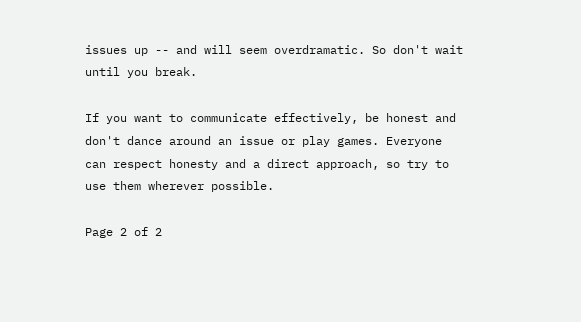issues up -- and will seem overdramatic. So don't wait until you break.

If you want to communicate effectively, be honest and don't dance around an issue or play games. Everyone can respect honesty and a direct approach, so try to use them wherever possible.

Page 2 of 2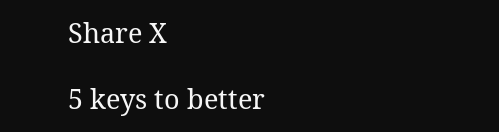Share X

5 keys to better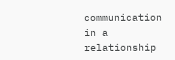communication in a relationship